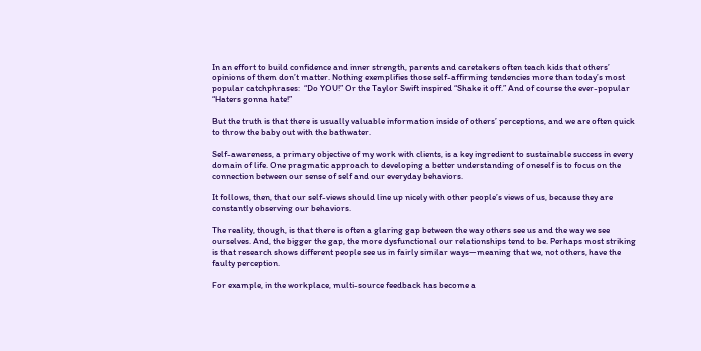In an effort to build confidence and inner strength, parents and caretakers often teach kids that others’ opinions of them don’t matter. Nothing exemplifies those self-affirming tendencies more than today’s most popular catchphrases:  “Do YOU!” Or the Taylor Swift inspired “Shake it off.” And of course the ever-popular “Haters gonna hate!”

But the truth is that there is usually valuable information inside of others’ perceptions, and we are often quick to throw the baby out with the bathwater.

Self-awareness, a primary objective of my work with clients, is a key ingredient to sustainable success in every domain of life. One pragmatic approach to developing a better understanding of oneself is to focus on the connection between our sense of self and our everyday behaviors.

It follows, then, that our self-views should line up nicely with other people’s views of us, because they are constantly observing our behaviors.

The reality, though, is that there is often a glaring gap between the way others see us and the way we see ourselves. And, the bigger the gap, the more dysfunctional our relationships tend to be. Perhaps most striking is that research shows different people see us in fairly similar ways—meaning that we, not others, have the faulty perception.

For example, in the workplace, multi-source feedback has become a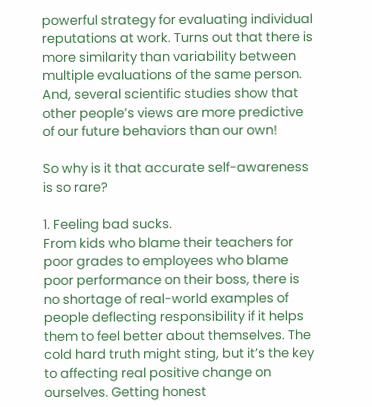powerful strategy for evaluating individual reputations at work. Turns out that there is more similarity than variability between multiple evaluations of the same person. And, several scientific studies show that other people’s views are more predictive of our future behaviors than our own!

So why is it that accurate self-awareness is so rare?

1. Feeling bad sucks.
From kids who blame their teachers for poor grades to employees who blame poor performance on their boss, there is no shortage of real-world examples of people deflecting responsibility if it helps them to feel better about themselves. The cold hard truth might sting, but it’s the key to affecting real positive change on ourselves. Getting honest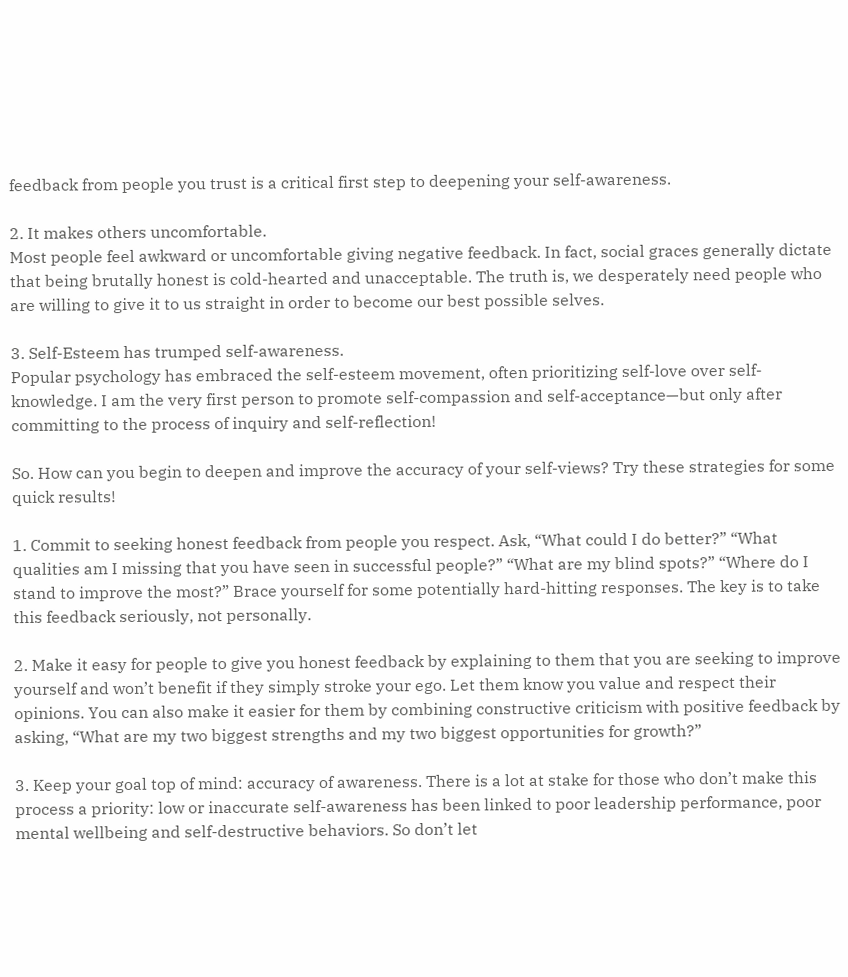feedback from people you trust is a critical first step to deepening your self-awareness.

2. It makes others uncomfortable.
Most people feel awkward or uncomfortable giving negative feedback. In fact, social graces generally dictate that being brutally honest is cold-hearted and unacceptable. The truth is, we desperately need people who are willing to give it to us straight in order to become our best possible selves.

3. Self-Esteem has trumped self-awareness.
Popular psychology has embraced the self-esteem movement, often prioritizing self-love over self-knowledge. I am the very first person to promote self-compassion and self-acceptance—but only after committing to the process of inquiry and self-reflection!

So. How can you begin to deepen and improve the accuracy of your self-views? Try these strategies for some quick results!

1. Commit to seeking honest feedback from people you respect. Ask, “What could I do better?” “What qualities am I missing that you have seen in successful people?” “What are my blind spots?” “Where do I stand to improve the most?” Brace yourself for some potentially hard-hitting responses. The key is to take this feedback seriously, not personally.

2. Make it easy for people to give you honest feedback by explaining to them that you are seeking to improve yourself and won’t benefit if they simply stroke your ego. Let them know you value and respect their opinions. You can also make it easier for them by combining constructive criticism with positive feedback by asking, “What are my two biggest strengths and my two biggest opportunities for growth?”

3. Keep your goal top of mind: accuracy of awareness. There is a lot at stake for those who don’t make this process a priority: low or inaccurate self-awareness has been linked to poor leadership performance, poor mental wellbeing and self-destructive behaviors. So don’t let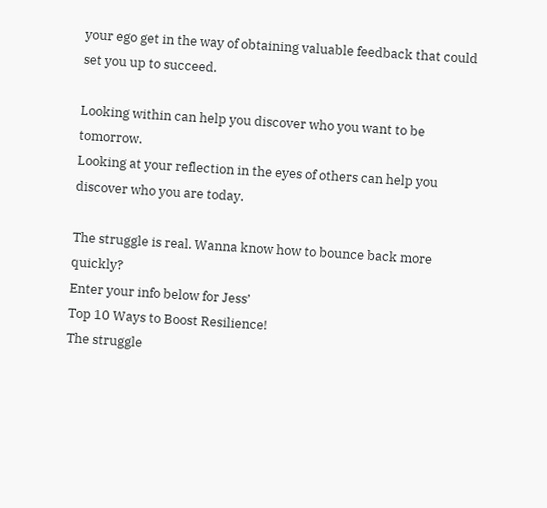your ego get in the way of obtaining valuable feedback that could set you up to succeed.

Looking within can help you discover who you want to be tomorrow.
Looking at your reflection in the eyes of others can help you discover who you are today.

The struggle is real. Wanna know how to bounce back more quickly?
Enter your info below for Jess’
Top 10 Ways to Boost Resilience!
The struggle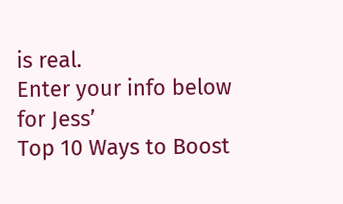is real.
Enter your info below for Jess’
Top 10 Ways to Boost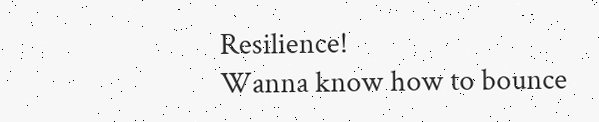Resilience!
Wanna know how to bounce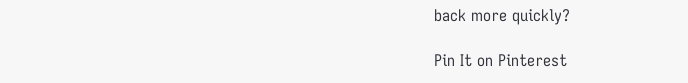back more quickly?

Pin It on Pinterest